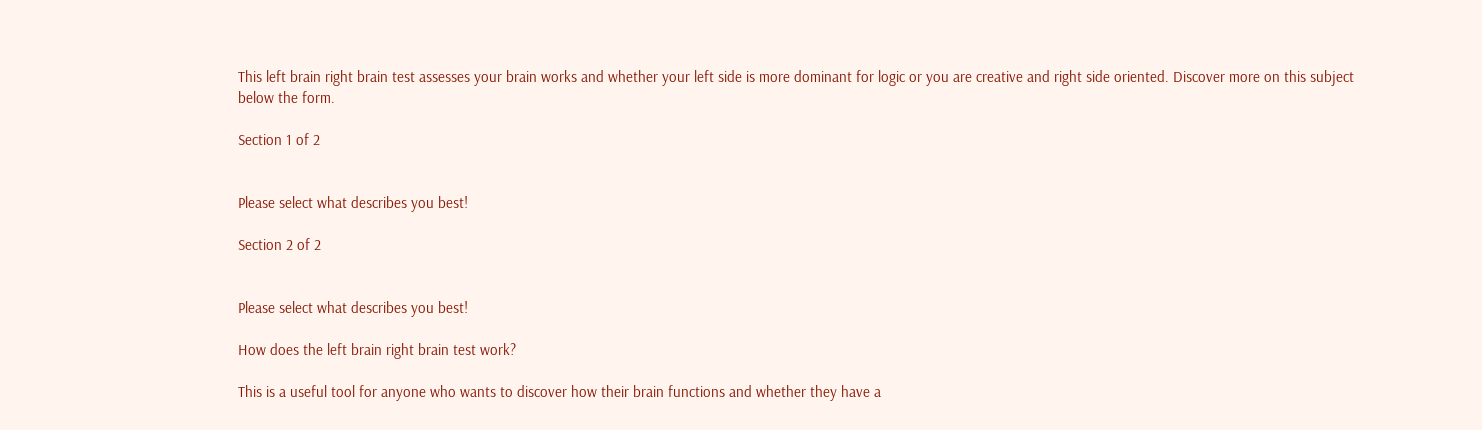This left brain right brain test assesses your brain works and whether your left side is more dominant for logic or you are creative and right side oriented. Discover more on this subject below the form.

Section 1 of 2


Please select what describes you best!

Section 2 of 2


Please select what describes you best!

How does the left brain right brain test work?

This is a useful tool for anyone who wants to discover how their brain functions and whether they have a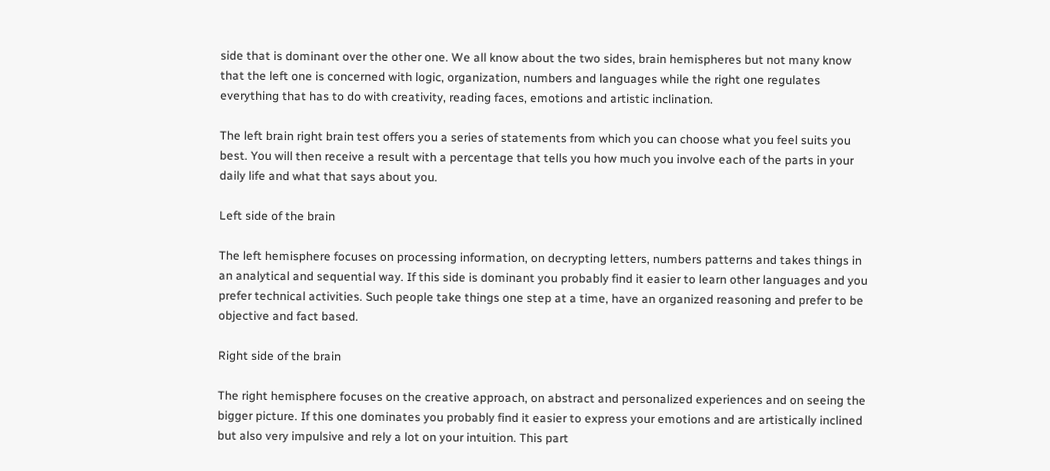side that is dominant over the other one. We all know about the two sides, brain hemispheres but not many know that the left one is concerned with logic, organization, numbers and languages while the right one regulates everything that has to do with creativity, reading faces, emotions and artistic inclination.

The left brain right brain test offers you a series of statements from which you can choose what you feel suits you best. You will then receive a result with a percentage that tells you how much you involve each of the parts in your daily life and what that says about you.

Left side of the brain

The left hemisphere focuses on processing information, on decrypting letters, numbers patterns and takes things in an analytical and sequential way. If this side is dominant you probably find it easier to learn other languages and you prefer technical activities. Such people take things one step at a time, have an organized reasoning and prefer to be objective and fact based.

Right side of the brain

The right hemisphere focuses on the creative approach, on abstract and personalized experiences and on seeing the bigger picture. If this one dominates you probably find it easier to express your emotions and are artistically inclined but also very impulsive and rely a lot on your intuition. This part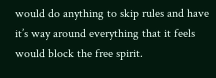would do anything to skip rules and have it’s way around everything that it feels would block the free spirit.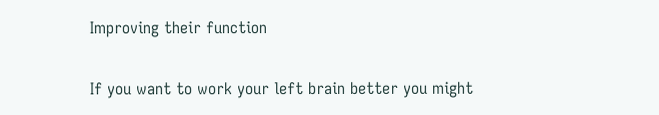Improving their function

If you want to work your left brain better you might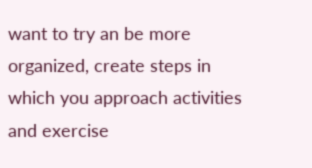want to try an be more organized, create steps in which you approach activities and exercise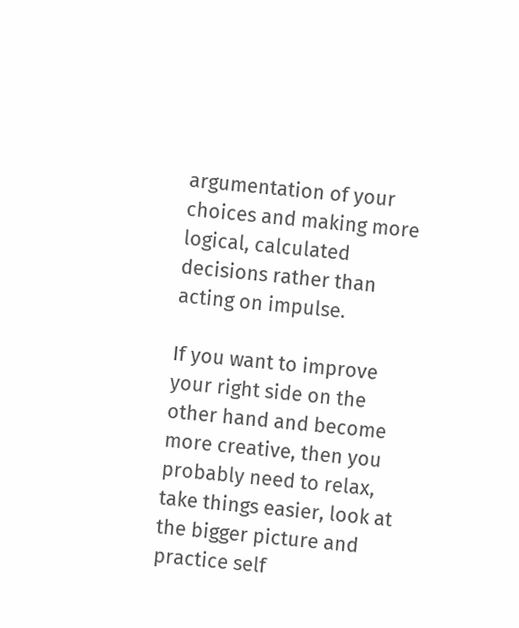argumentation of your choices and making more logical, calculated decisions rather than acting on impulse.

If you want to improve your right side on the other hand and become more creative, then you probably need to relax, take things easier, look at the bigger picture and practice self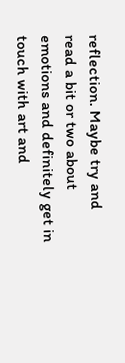reflection. Maybe try and read a bit or two about emotions and definitely get in touch with art and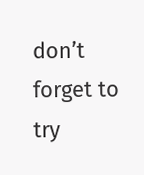don’t forget to try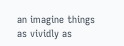an imagine things as vividly as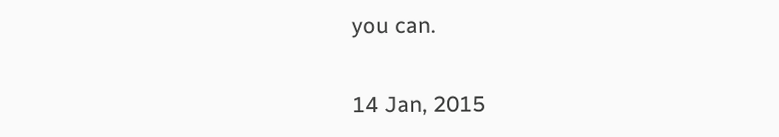you can.

14 Jan, 2015